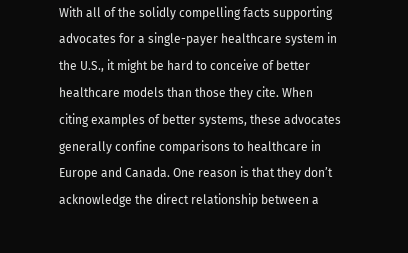With all of the solidly compelling facts supporting advocates for a single-payer healthcare system in the U.S., it might be hard to conceive of better healthcare models than those they cite. When citing examples of better systems, these advocates generally confine comparisons to healthcare in Europe and Canada. One reason is that they don’t acknowledge the direct relationship between a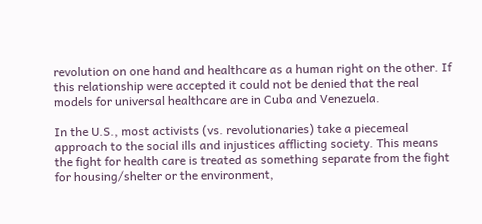revolution on one hand and healthcare as a human right on the other. If this relationship were accepted it could not be denied that the real models for universal healthcare are in Cuba and Venezuela.

In the U.S., most activists (vs. revolutionaries) take a piecemeal approach to the social ills and injustices afflicting society. This means the fight for health care is treated as something separate from the fight for housing/shelter or the environment,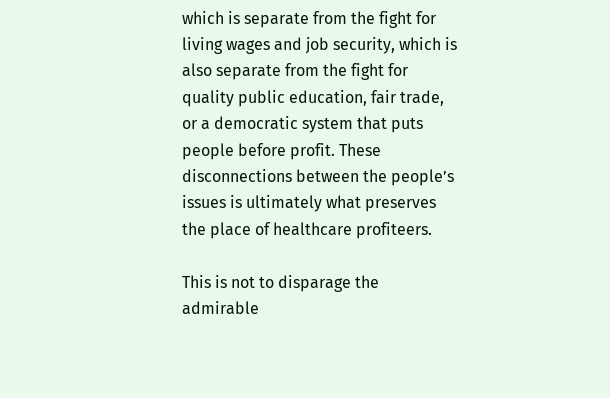which is separate from the fight for living wages and job security, which is also separate from the fight for quality public education, fair trade, or a democratic system that puts people before profit. These disconnections between the people’s issues is ultimately what preserves the place of healthcare profiteers.

This is not to disparage the admirable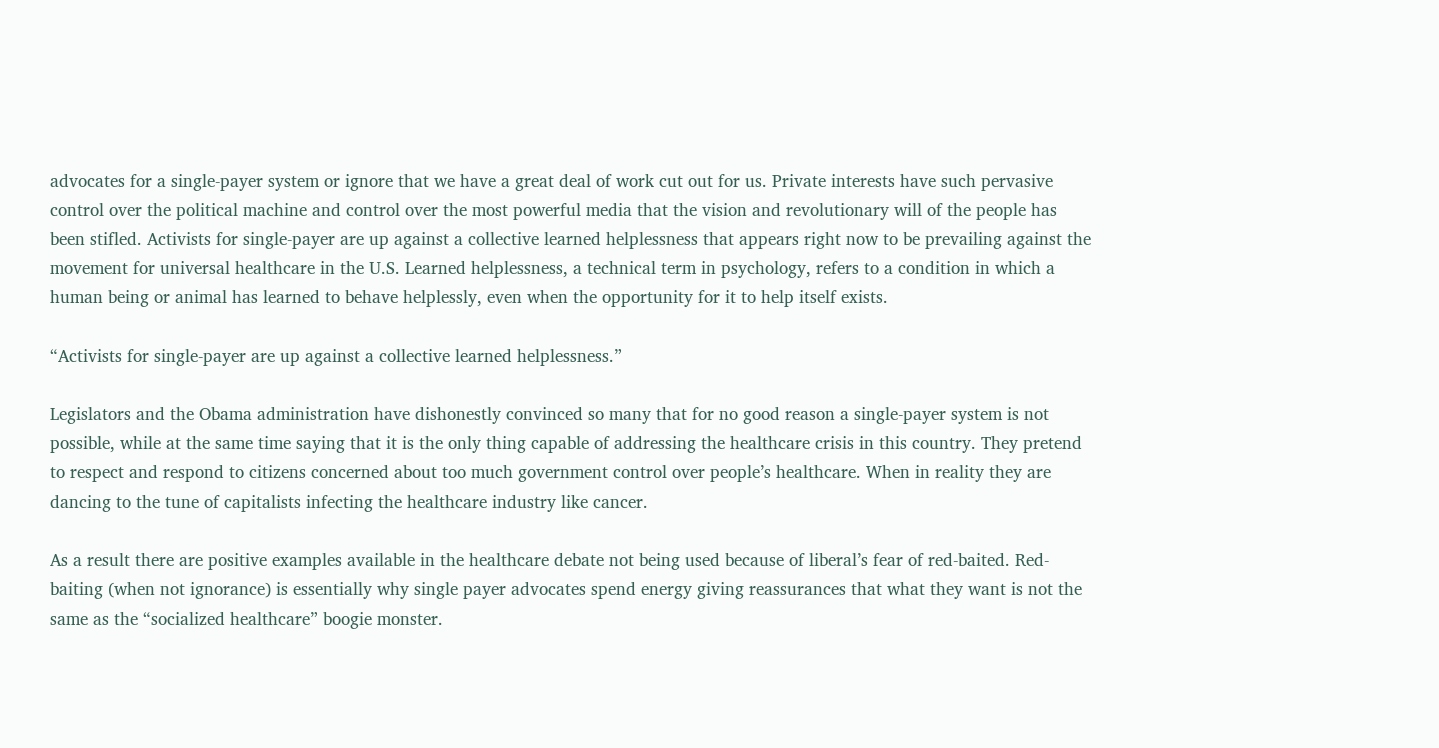advocates for a single-payer system or ignore that we have a great deal of work cut out for us. Private interests have such pervasive control over the political machine and control over the most powerful media that the vision and revolutionary will of the people has been stifled. Activists for single-payer are up against a collective learned helplessness that appears right now to be prevailing against the movement for universal healthcare in the U.S. Learned helplessness, a technical term in psychology, refers to a condition in which a human being or animal has learned to behave helplessly, even when the opportunity for it to help itself exists.

“Activists for single-payer are up against a collective learned helplessness.”

Legislators and the Obama administration have dishonestly convinced so many that for no good reason a single-payer system is not possible, while at the same time saying that it is the only thing capable of addressing the healthcare crisis in this country. They pretend to respect and respond to citizens concerned about too much government control over people’s healthcare. When in reality they are dancing to the tune of capitalists infecting the healthcare industry like cancer.

As a result there are positive examples available in the healthcare debate not being used because of liberal’s fear of red-baited. Red-baiting (when not ignorance) is essentially why single payer advocates spend energy giving reassurances that what they want is not the same as the “socialized healthcare” boogie monster.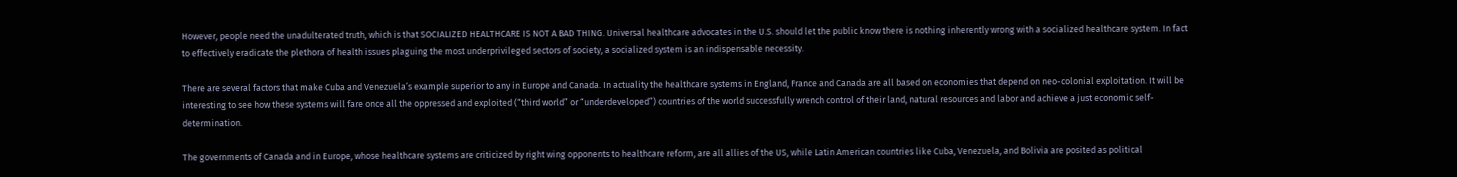However, people need the unadulterated truth, which is that SOCIALIZED HEALTHCARE IS NOT A BAD THING. Universal healthcare advocates in the U.S. should let the public know there is nothing inherently wrong with a socialized healthcare system. In fact to effectively eradicate the plethora of health issues plaguing the most underprivileged sectors of society, a socialized system is an indispensable necessity.

There are several factors that make Cuba and Venezuela’s example superior to any in Europe and Canada. In actuality the healthcare systems in England, France and Canada are all based on economies that depend on neo-colonial exploitation. It will be interesting to see how these systems will fare once all the oppressed and exploited (“third world” or “underdeveloped”) countries of the world successfully wrench control of their land, natural resources and labor and achieve a just economic self-determination.

The governments of Canada and in Europe, whose healthcare systems are criticized by right wing opponents to healthcare reform, are all allies of the US, while Latin American countries like Cuba, Venezuela, and Bolivia are posited as political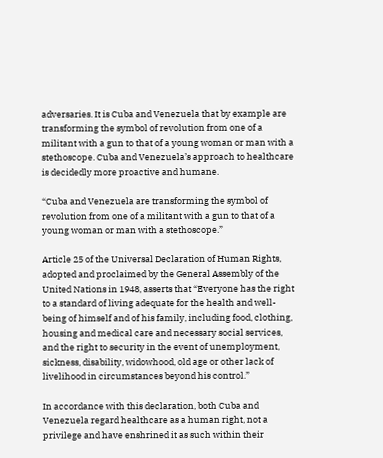adversaries. It is Cuba and Venezuela that by example are transforming the symbol of revolution from one of a militant with a gun to that of a young woman or man with a stethoscope. Cuba and Venezuela’s approach to healthcare is decidedly more proactive and humane.

“Cuba and Venezuela are transforming the symbol of revolution from one of a militant with a gun to that of a young woman or man with a stethoscope.”

Article 25 of the Universal Declaration of Human Rights, adopted and proclaimed by the General Assembly of the United Nations in 1948, asserts that “Everyone has the right to a standard of living adequate for the health and well-being of himself and of his family, including food, clothing, housing and medical care and necessary social services, and the right to security in the event of unemployment, sickness, disability, widowhood, old age or other lack of livelihood in circumstances beyond his control.”

In accordance with this declaration, both Cuba and Venezuela regard healthcare as a human right, not a privilege and have enshrined it as such within their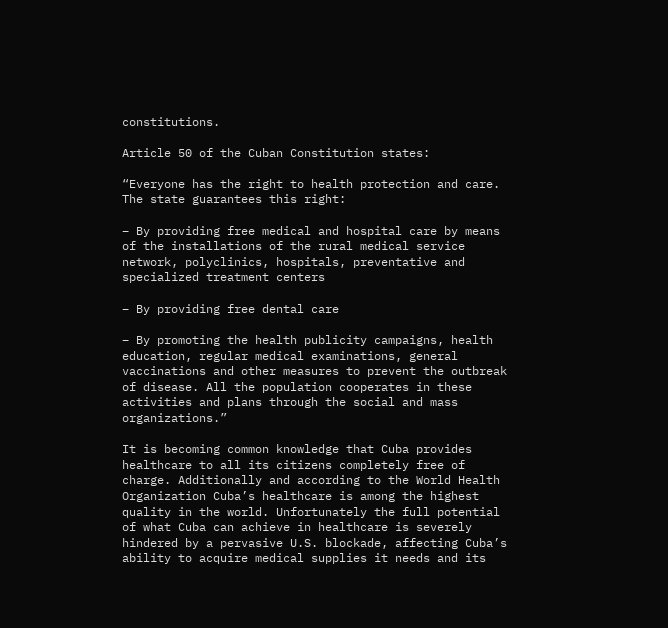constitutions.

Article 50 of the Cuban Constitution states:

“Everyone has the right to health protection and care. The state guarantees this right:

– By providing free medical and hospital care by means of the installations of the rural medical service network, polyclinics, hospitals, preventative and specialized treatment centers

– By providing free dental care

– By promoting the health publicity campaigns, health education, regular medical examinations, general vaccinations and other measures to prevent the outbreak of disease. All the population cooperates in these activities and plans through the social and mass organizations.”

It is becoming common knowledge that Cuba provides healthcare to all its citizens completely free of charge. Additionally and according to the World Health Organization Cuba’s healthcare is among the highest quality in the world. Unfortunately the full potential of what Cuba can achieve in healthcare is severely hindered by a pervasive U.S. blockade, affecting Cuba’s ability to acquire medical supplies it needs and its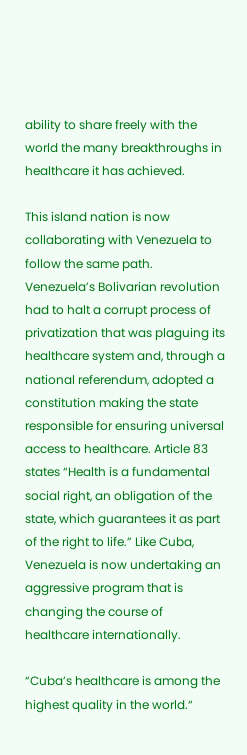ability to share freely with the world the many breakthroughs in healthcare it has achieved.

This island nation is now collaborating with Venezuela to follow the same path. Venezuela’s Bolivarian revolution had to halt a corrupt process of privatization that was plaguing its healthcare system and, through a national referendum, adopted a constitution making the state responsible for ensuring universal access to healthcare. Article 83 states “Health is a fundamental social right, an obligation of the state, which guarantees it as part of the right to life.” Like Cuba, Venezuela is now undertaking an aggressive program that is changing the course of healthcare internationally.

“Cuba’s healthcare is among the highest quality in the world.“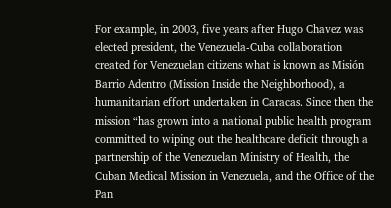For example, in 2003, five years after Hugo Chavez was elected president, the Venezuela-Cuba collaboration created for Venezuelan citizens what is known as Misión Barrio Adentro (Mission Inside the Neighborhood), a humanitarian effort undertaken in Caracas. Since then the mission “has grown into a national public health program committed to wiping out the healthcare deficit through a partnership of the Venezuelan Ministry of Health, the Cuban Medical Mission in Venezuela, and the Office of the Pan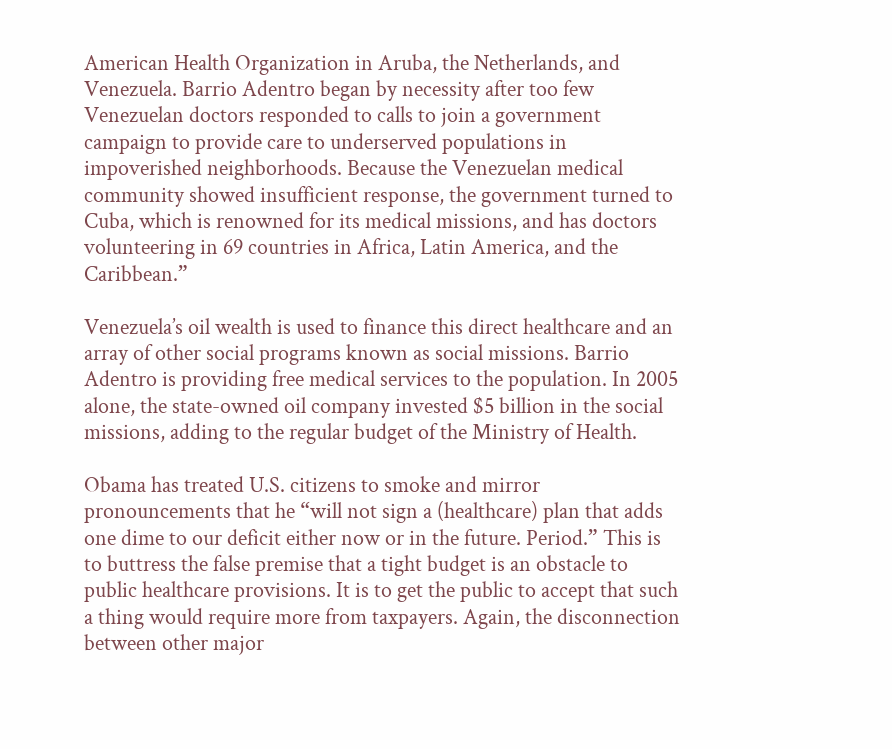American Health Organization in Aruba, the Netherlands, and Venezuela. Barrio Adentro began by necessity after too few Venezuelan doctors responded to calls to join a government campaign to provide care to underserved populations in impoverished neighborhoods. Because the Venezuelan medical community showed insufficient response, the government turned to Cuba, which is renowned for its medical missions, and has doctors volunteering in 69 countries in Africa, Latin America, and the Caribbean.”

Venezuela’s oil wealth is used to finance this direct healthcare and an array of other social programs known as social missions. Barrio Adentro is providing free medical services to the population. In 2005 alone, the state-owned oil company invested $5 billion in the social missions, adding to the regular budget of the Ministry of Health.

Obama has treated U.S. citizens to smoke and mirror pronouncements that he “will not sign a (healthcare) plan that adds one dime to our deficit either now or in the future. Period.” This is to buttress the false premise that a tight budget is an obstacle to public healthcare provisions. It is to get the public to accept that such a thing would require more from taxpayers. Again, the disconnection between other major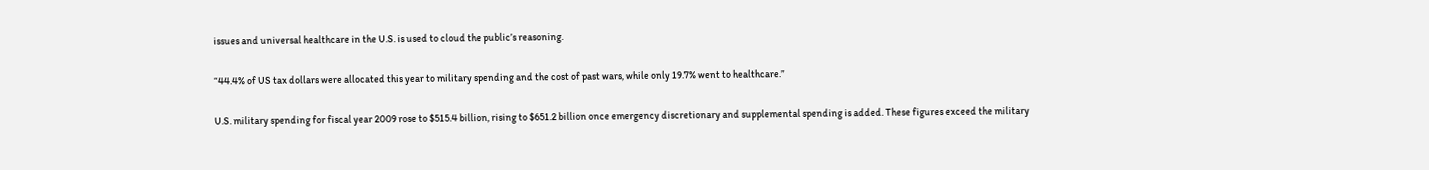issues and universal healthcare in the U.S. is used to cloud the public’s reasoning.

“44.4% of US tax dollars were allocated this year to military spending and the cost of past wars, while only 19.7% went to healthcare.”

U.S. military spending for fiscal year 2009 rose to $515.4 billion, rising to $651.2 billion once emergency discretionary and supplemental spending is added. These figures exceed the military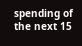spending of the next 15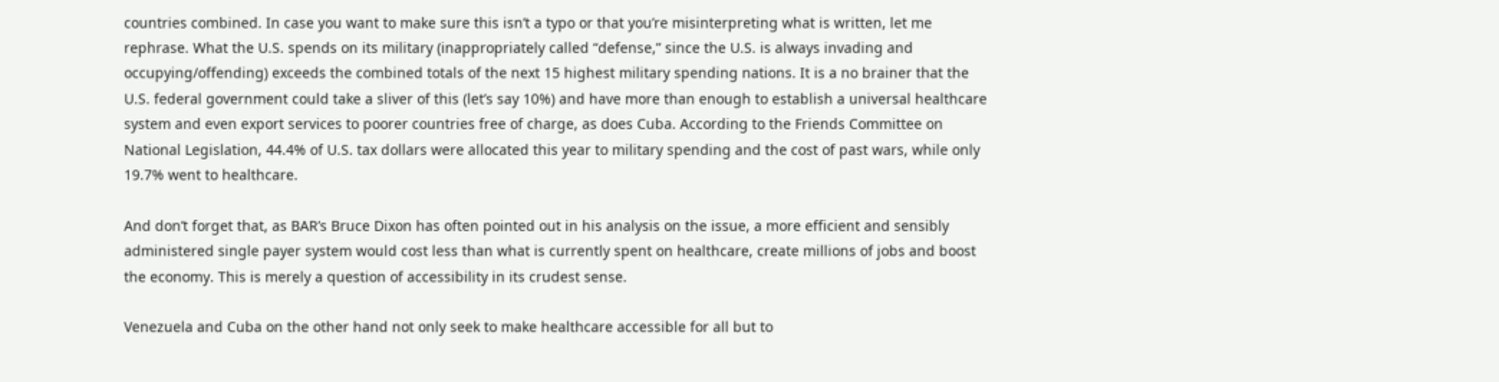countries combined. In case you want to make sure this isn’t a typo or that you’re misinterpreting what is written, let me rephrase. What the U.S. spends on its military (inappropriately called “defense,” since the U.S. is always invading and occupying/offending) exceeds the combined totals of the next 15 highest military spending nations. It is a no brainer that the U.S. federal government could take a sliver of this (let’s say 10%) and have more than enough to establish a universal healthcare system and even export services to poorer countries free of charge, as does Cuba. According to the Friends Committee on National Legislation, 44.4% of U.S. tax dollars were allocated this year to military spending and the cost of past wars, while only 19.7% went to healthcare.

And don’t forget that, as BAR’s Bruce Dixon has often pointed out in his analysis on the issue, a more efficient and sensibly administered single payer system would cost less than what is currently spent on healthcare, create millions of jobs and boost the economy. This is merely a question of accessibility in its crudest sense.

Venezuela and Cuba on the other hand not only seek to make healthcare accessible for all but to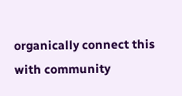organically connect this with community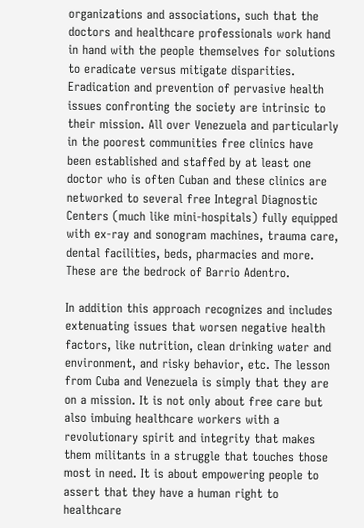organizations and associations, such that the doctors and healthcare professionals work hand in hand with the people themselves for solutions to eradicate versus mitigate disparities. Eradication and prevention of pervasive health issues confronting the society are intrinsic to their mission. All over Venezuela and particularly in the poorest communities free clinics have been established and staffed by at least one doctor who is often Cuban and these clinics are networked to several free Integral Diagnostic Centers (much like mini-hospitals) fully equipped with ex-ray and sonogram machines, trauma care, dental facilities, beds, pharmacies and more. These are the bedrock of Barrio Adentro.

In addition this approach recognizes and includes extenuating issues that worsen negative health factors, like nutrition, clean drinking water and environment, and risky behavior, etc. The lesson from Cuba and Venezuela is simply that they are on a mission. It is not only about free care but also imbuing healthcare workers with a revolutionary spirit and integrity that makes them militants in a struggle that touches those most in need. It is about empowering people to assert that they have a human right to healthcare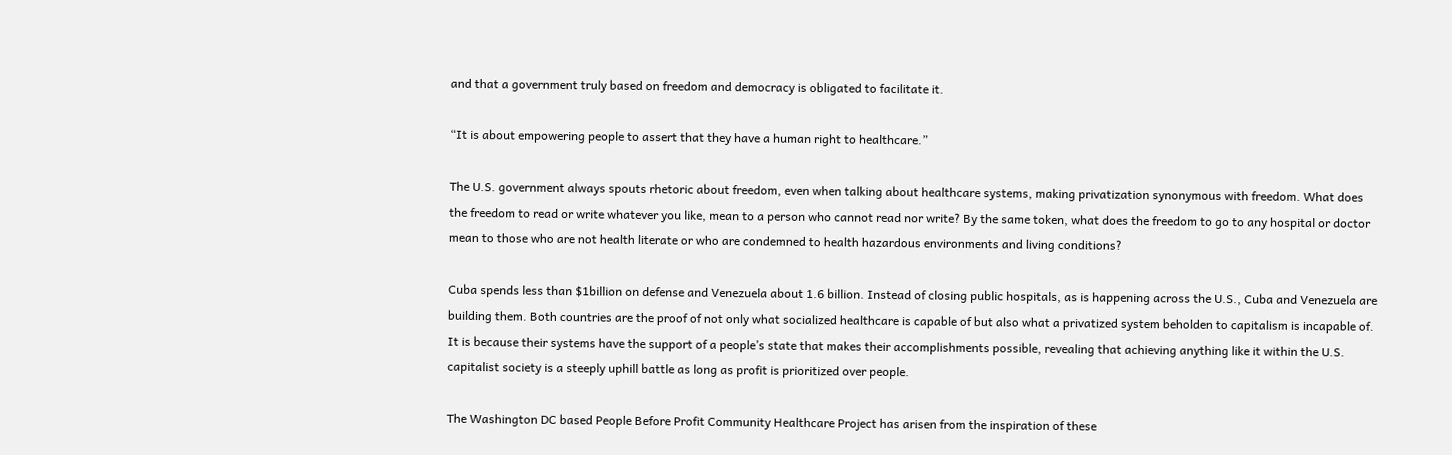and that a government truly based on freedom and democracy is obligated to facilitate it.

“It is about empowering people to assert that they have a human right to healthcare.”

The U.S. government always spouts rhetoric about freedom, even when talking about healthcare systems, making privatization synonymous with freedom. What does the freedom to read or write whatever you like, mean to a person who cannot read nor write? By the same token, what does the freedom to go to any hospital or doctor mean to those who are not health literate or who are condemned to health hazardous environments and living conditions?

Cuba spends less than $1billion on defense and Venezuela about 1.6 billion. Instead of closing public hospitals, as is happening across the U.S., Cuba and Venezuela are building them. Both countries are the proof of not only what socialized healthcare is capable of but also what a privatized system beholden to capitalism is incapable of. It is because their systems have the support of a people’s state that makes their accomplishments possible, revealing that achieving anything like it within the U.S. capitalist society is a steeply uphill battle as long as profit is prioritized over people.

The Washington DC based People Before Profit Community Healthcare Project has arisen from the inspiration of these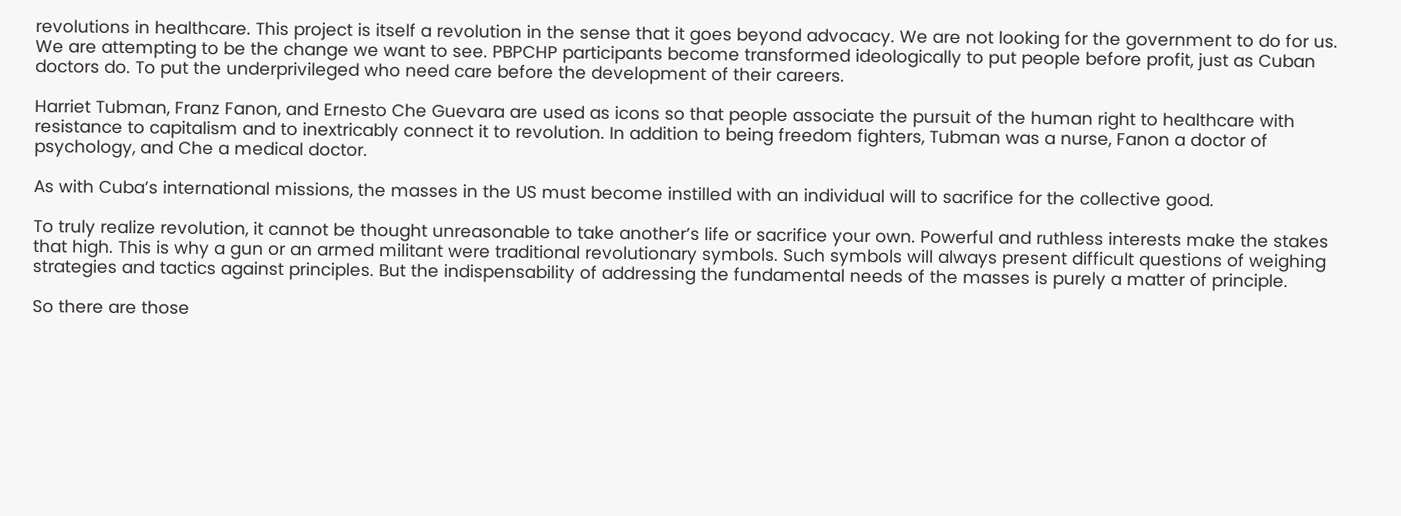revolutions in healthcare. This project is itself a revolution in the sense that it goes beyond advocacy. We are not looking for the government to do for us. We are attempting to be the change we want to see. PBPCHP participants become transformed ideologically to put people before profit, just as Cuban doctors do. To put the underprivileged who need care before the development of their careers.

Harriet Tubman, Franz Fanon, and Ernesto Che Guevara are used as icons so that people associate the pursuit of the human right to healthcare with resistance to capitalism and to inextricably connect it to revolution. In addition to being freedom fighters, Tubman was a nurse, Fanon a doctor of psychology, and Che a medical doctor.

As with Cuba’s international missions, the masses in the US must become instilled with an individual will to sacrifice for the collective good.

To truly realize revolution, it cannot be thought unreasonable to take another’s life or sacrifice your own. Powerful and ruthless interests make the stakes that high. This is why a gun or an armed militant were traditional revolutionary symbols. Such symbols will always present difficult questions of weighing strategies and tactics against principles. But the indispensability of addressing the fundamental needs of the masses is purely a matter of principle.

So there are those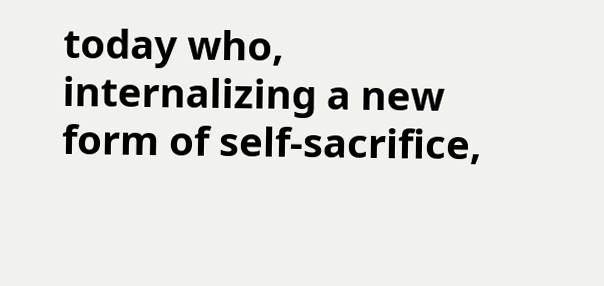today who, internalizing a new form of self-sacrifice,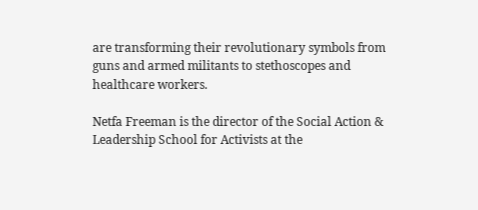are transforming their revolutionary symbols from guns and armed militants to stethoscopes and healthcare workers.

Netfa Freeman is the director of the Social Action & Leadership School for Activists at the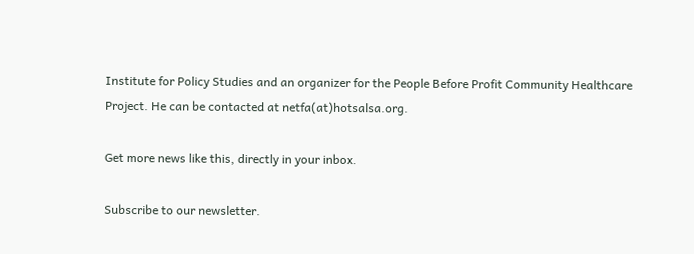Institute for Policy Studies and an organizer for the People Before Profit Community Healthcare Project. He can be contacted at netfa(at)hotsalsa.org.

Get more news like this, directly in your inbox.

Subscribe to our newsletter.